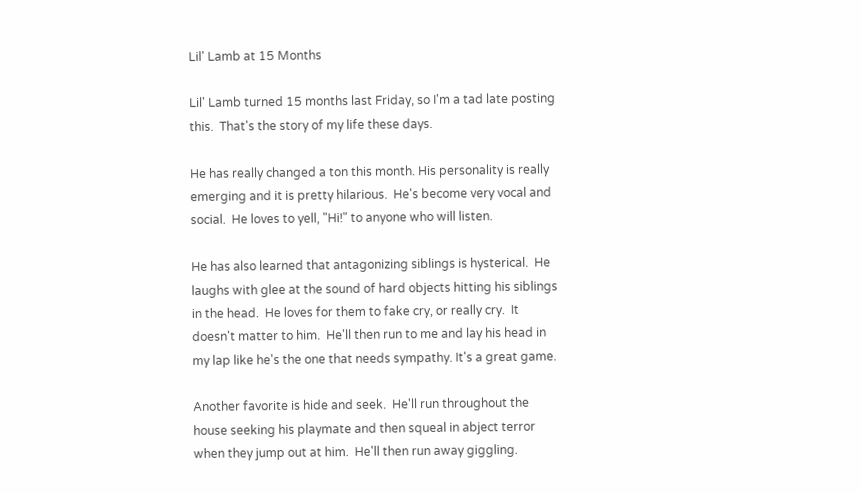Lil' Lamb at 15 Months

Lil' Lamb turned 15 months last Friday, so I'm a tad late posting this.  That's the story of my life these days.

He has really changed a ton this month. His personality is really emerging and it is pretty hilarious.  He's become very vocal and social.  He loves to yell, "Hi!" to anyone who will listen.

He has also learned that antagonizing siblings is hysterical.  He laughs with glee at the sound of hard objects hitting his siblings in the head.  He loves for them to fake cry, or really cry.  It doesn't matter to him.  He'll then run to me and lay his head in my lap like he's the one that needs sympathy. It's a great game.

Another favorite is hide and seek.  He'll run throughout the house seeking his playmate and then squeal in abject terror when they jump out at him.  He'll then run away giggling.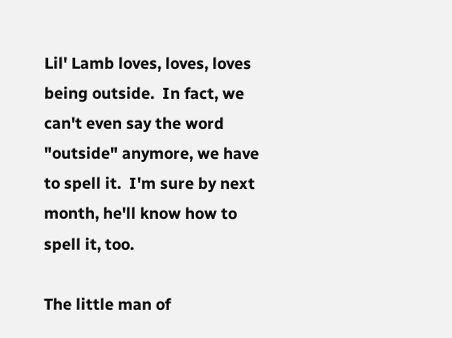Lil' Lamb loves, loves, loves being outside.  In fact, we can't even say the word "outside" anymore, we have to spell it.  I'm sure by next month, he'll know how to spell it, too.

The little man of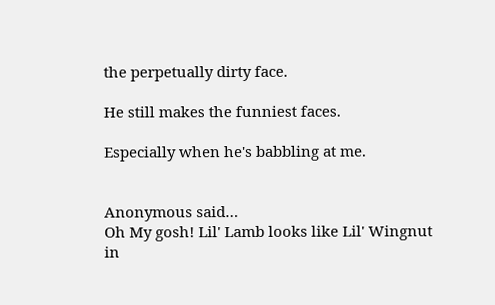the perpetually dirty face.

He still makes the funniest faces.

Especially when he's babbling at me.


Anonymous said…
Oh My gosh! Lil' Lamb looks like Lil' Wingnut in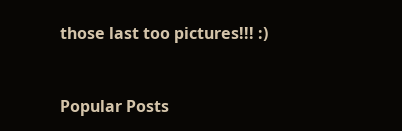those last too pictures!!! :)


Popular Posts